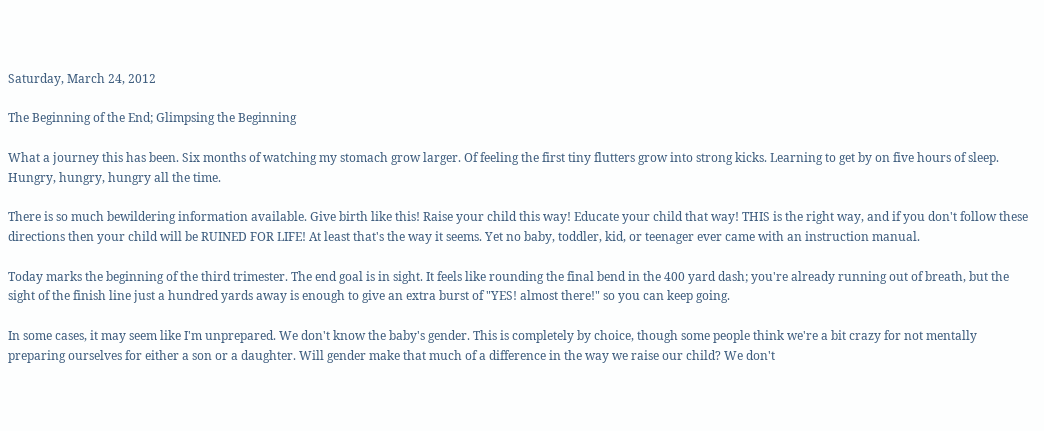Saturday, March 24, 2012

The Beginning of the End; Glimpsing the Beginning

What a journey this has been. Six months of watching my stomach grow larger. Of feeling the first tiny flutters grow into strong kicks. Learning to get by on five hours of sleep. Hungry, hungry, hungry all the time.

There is so much bewildering information available. Give birth like this! Raise your child this way! Educate your child that way! THIS is the right way, and if you don't follow these directions then your child will be RUINED FOR LIFE! At least that's the way it seems. Yet no baby, toddler, kid, or teenager ever came with an instruction manual.

Today marks the beginning of the third trimester. The end goal is in sight. It feels like rounding the final bend in the 400 yard dash; you're already running out of breath, but the sight of the finish line just a hundred yards away is enough to give an extra burst of "YES! almost there!" so you can keep going.

In some cases, it may seem like I'm unprepared. We don't know the baby's gender. This is completely by choice, though some people think we're a bit crazy for not mentally preparing ourselves for either a son or a daughter. Will gender make that much of a difference in the way we raise our child? We don't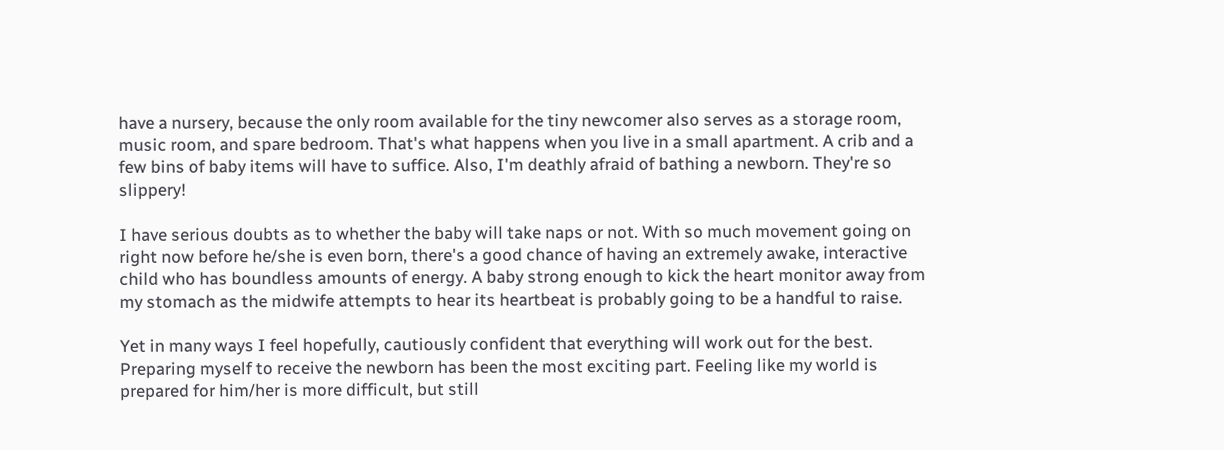have a nursery, because the only room available for the tiny newcomer also serves as a storage room, music room, and spare bedroom. That's what happens when you live in a small apartment. A crib and a few bins of baby items will have to suffice. Also, I'm deathly afraid of bathing a newborn. They're so slippery!

I have serious doubts as to whether the baby will take naps or not. With so much movement going on right now before he/she is even born, there's a good chance of having an extremely awake, interactive child who has boundless amounts of energy. A baby strong enough to kick the heart monitor away from my stomach as the midwife attempts to hear its heartbeat is probably going to be a handful to raise.

Yet in many ways I feel hopefully, cautiously confident that everything will work out for the best. Preparing myself to receive the newborn has been the most exciting part. Feeling like my world is prepared for him/her is more difficult, but still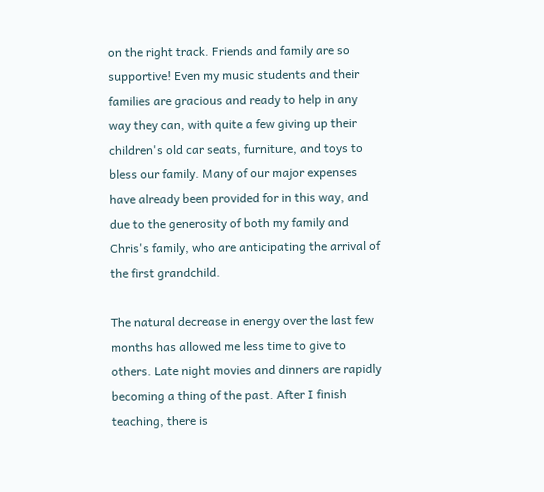on the right track. Friends and family are so supportive! Even my music students and their families are gracious and ready to help in any way they can, with quite a few giving up their children's old car seats, furniture, and toys to bless our family. Many of our major expenses have already been provided for in this way, and due to the generosity of both my family and Chris's family, who are anticipating the arrival of the first grandchild.

The natural decrease in energy over the last few months has allowed me less time to give to others. Late night movies and dinners are rapidly becoming a thing of the past. After I finish teaching, there is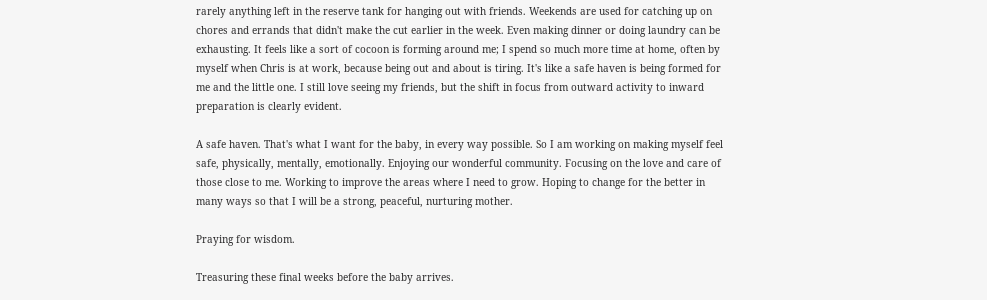rarely anything left in the reserve tank for hanging out with friends. Weekends are used for catching up on chores and errands that didn't make the cut earlier in the week. Even making dinner or doing laundry can be exhausting. It feels like a sort of cocoon is forming around me; I spend so much more time at home, often by myself when Chris is at work, because being out and about is tiring. It's like a safe haven is being formed for me and the little one. I still love seeing my friends, but the shift in focus from outward activity to inward preparation is clearly evident.

A safe haven. That's what I want for the baby, in every way possible. So I am working on making myself feel safe, physically, mentally, emotionally. Enjoying our wonderful community. Focusing on the love and care of those close to me. Working to improve the areas where I need to grow. Hoping to change for the better in many ways so that I will be a strong, peaceful, nurturing mother.

Praying for wisdom.

Treasuring these final weeks before the baby arrives.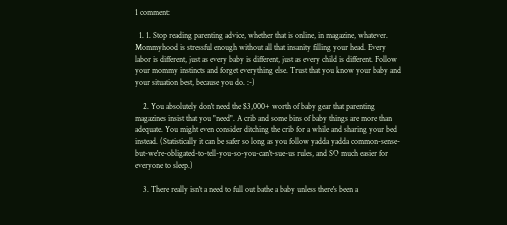1 comment:

  1. 1. Stop reading parenting advice, whether that is online, in magazine, whatever. Mommyhood is stressful enough without all that insanity filling your head. Every labor is different, just as every baby is different, just as every child is different. Follow your mommy instincts and forget everything else. Trust that you know your baby and your situation best, because you do. :-)

    2. You absolutely don't need the $3,000+ worth of baby gear that parenting magazines insist that you "need". A crib and some bins of baby things are more than adequate. You might even consider ditching the crib for a while and sharing your bed instead. (Statistically it can be safer so long as you follow yadda yadda common-sense-but-we're-obligated-to-tell-you-so-you-can't-sue-us rules, and SO much easier for everyone to sleep.)

    3. There really isn't a need to full out bathe a baby unless there's been a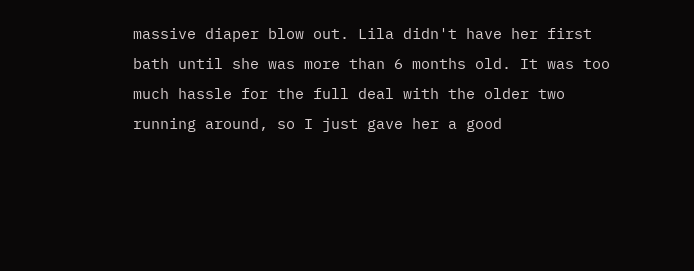massive diaper blow out. Lila didn't have her first bath until she was more than 6 months old. It was too much hassle for the full deal with the older two running around, so I just gave her a good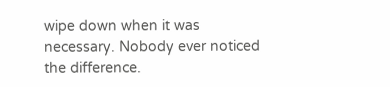wipe down when it was necessary. Nobody ever noticed the difference.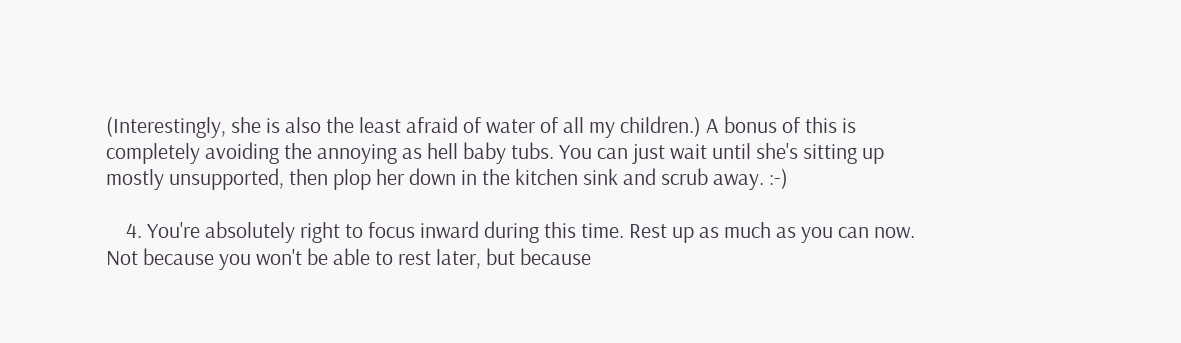(Interestingly, she is also the least afraid of water of all my children.) A bonus of this is completely avoiding the annoying as hell baby tubs. You can just wait until she's sitting up mostly unsupported, then plop her down in the kitchen sink and scrub away. :-)

    4. You're absolutely right to focus inward during this time. Rest up as much as you can now. Not because you won't be able to rest later, but because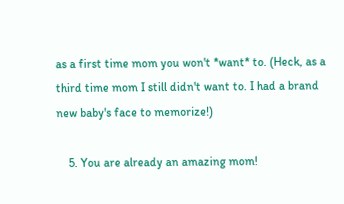as a first time mom you won't *want* to. (Heck, as a third time mom I still didn't want to. I had a brand new baby's face to memorize!)

    5. You are already an amazing mom!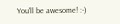You'll be awesome! :-)